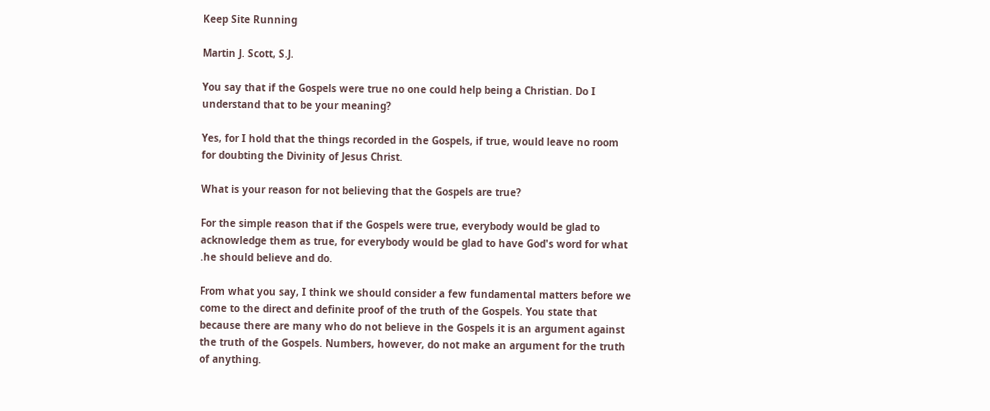Keep Site Running

Martin J. Scott, S.J.

You say that if the Gospels were true no one could help being a Christian. Do I understand that to be your meaning?

Yes, for I hold that the things recorded in the Gospels, if true, would leave no room for doubting the Divinity of Jesus Christ.

What is your reason for not believing that the Gospels are true?

For the simple reason that if the Gospels were true, everybody would be glad to acknowledge them as true, for everybody would be glad to have God's word for what .he should believe and do.

From what you say, I think we should consider a few fundamental matters before we come to the direct and definite proof of the truth of the Gospels. You state that because there are many who do not believe in the Gospels it is an argument against the truth of the Gospels. Numbers, however, do not make an argument for the truth of anything.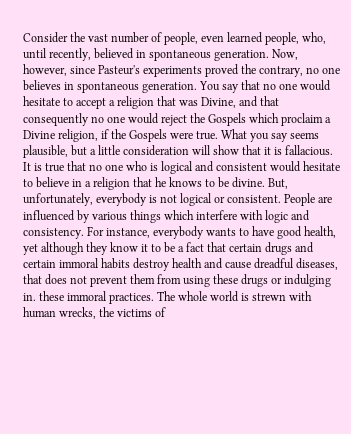Consider the vast number of people, even learned people, who, until recently, believed in spontaneous generation. Now, however, since Pasteur's experiments proved the contrary, no one believes in spontaneous generation. You say that no one would hesitate to accept a religion that was Divine, and that consequently no one would reject the Gospels which proclaim a Divine religion, if the Gospels were true. What you say seems plausible, but a little consideration will show that it is fallacious. It is true that no one who is logical and consistent would hesitate to believe in a religion that he knows to be divine. But, unfortunately, everybody is not logical or consistent. People are influenced by various things which interfere with logic and consistency. For instance, everybody wants to have good health, yet although they know it to be a fact that certain drugs and certain immoral habits destroy health and cause dreadful diseases, that does not prevent them from using these drugs or indulging in. these immoral practices. The whole world is strewn with human wrecks, the victims of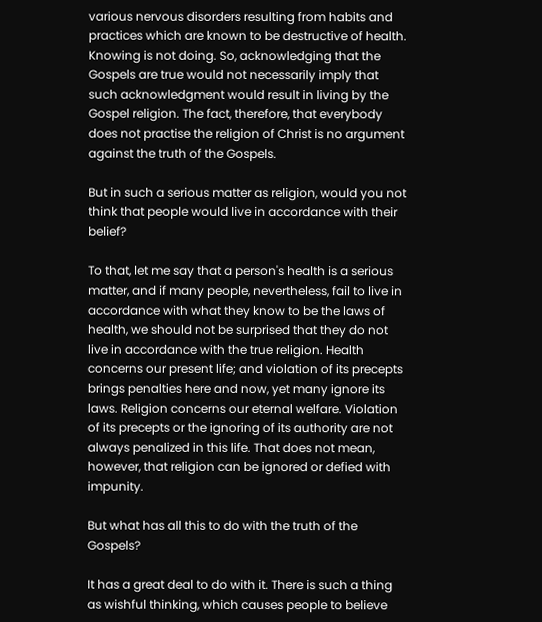various nervous disorders resulting from habits and practices which are known to be destructive of health. Knowing is not doing. So, acknowledging that the Gospels are true would not necessarily imply that such acknowledgment would result in living by the Gospel religion. The fact, therefore, that everybody does not practise the religion of Christ is no argument against the truth of the Gospels.

But in such a serious matter as religion, would you not think that people would live in accordance with their belief?

To that, let me say that a person's health is a serious matter, and if many people, nevertheless, fail to live in accordance with what they know to be the laws of health, we should not be surprised that they do not live in accordance with the true religion. Health concerns our present life; and violation of its precepts brings penalties here and now, yet many ignore its laws. Religion concerns our eternal welfare. Violation of its precepts or the ignoring of its authority are not always penalized in this life. That does not mean, however, that religion can be ignored or defied with impunity.

But what has all this to do with the truth of the Gospels?

It has a great deal to do with it. There is such a thing as wishful thinking, which causes people to believe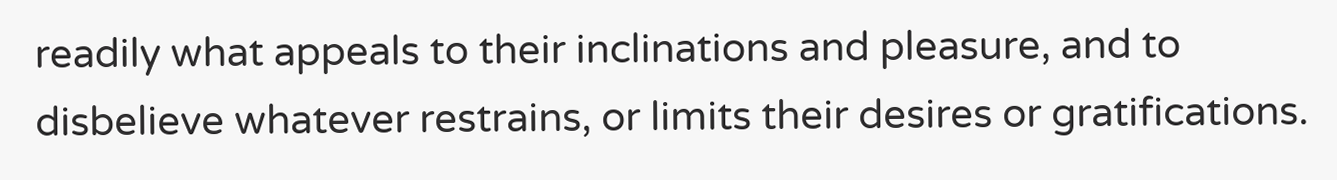readily what appeals to their inclinations and pleasure, and to disbelieve whatever restrains, or limits their desires or gratifications.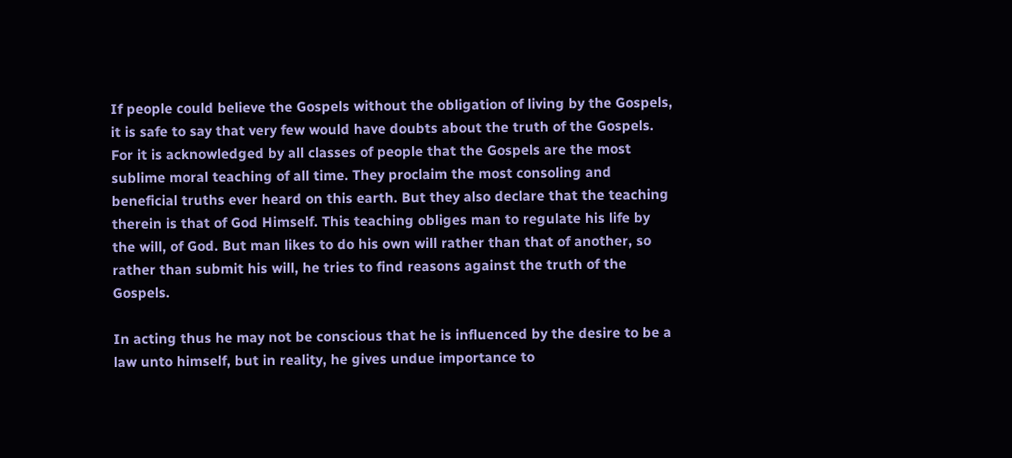If people could believe the Gospels without the obligation of living by the Gospels, it is safe to say that very few would have doubts about the truth of the Gospels. For it is acknowledged by all classes of people that the Gospels are the most sublime moral teaching of all time. They proclaim the most consoling and beneficial truths ever heard on this earth. But they also declare that the teaching therein is that of God Himself. This teaching obliges man to regulate his life by the will, of God. But man likes to do his own will rather than that of another, so rather than submit his will, he tries to find reasons against the truth of the Gospels.

In acting thus he may not be conscious that he is influenced by the desire to be a law unto himself, but in reality, he gives undue importance to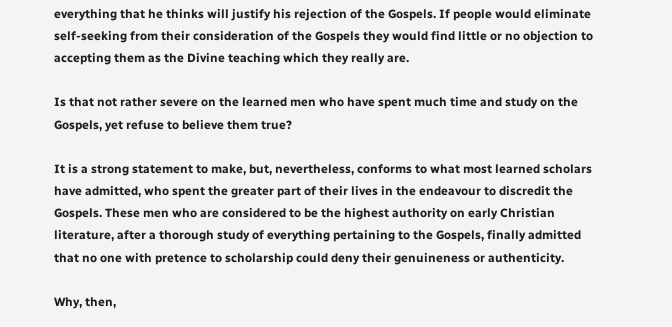everything that he thinks will justify his rejection of the Gospels. If people would eliminate self-seeking from their consideration of the Gospels they would find little or no objection to accepting them as the Divine teaching which they really are.

Is that not rather severe on the learned men who have spent much time and study on the Gospels, yet refuse to believe them true?

It is a strong statement to make, but, nevertheless, conforms to what most learned scholars have admitted, who spent the greater part of their lives in the endeavour to discredit the Gospels. These men who are considered to be the highest authority on early Christian literature, after a thorough study of everything pertaining to the Gospels, finally admitted that no one with pretence to scholarship could deny their genuineness or authenticity.

Why, then,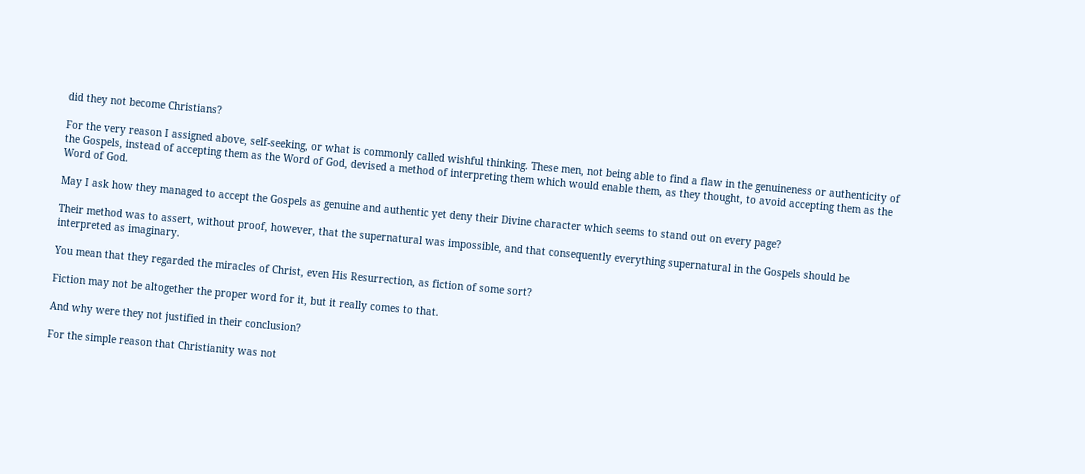did they not become Christians?

For the very reason I assigned above, self-seeking, or what is commonly called wishful thinking. These men, not being able to find a flaw in the genuineness or authenticity of the Gospels, instead of accepting them as the Word of God, devised a method of interpreting them which would enable them, as they thought, to avoid accepting them as the Word of God.

May I ask how they managed to accept the Gospels as genuine and authentic yet deny their Divine character which seems to stand out on every page?

Their method was to assert, without proof, however, that the supernatural was impossible, and that consequently everything supernatural in the Gospels should be interpreted as imaginary.

You mean that they regarded the miracles of Christ, even His Resurrection, as fiction of some sort?

Fiction may not be altogether the proper word for it, but it really comes to that.

And why were they not justified in their conclusion?

For the simple reason that Christianity was not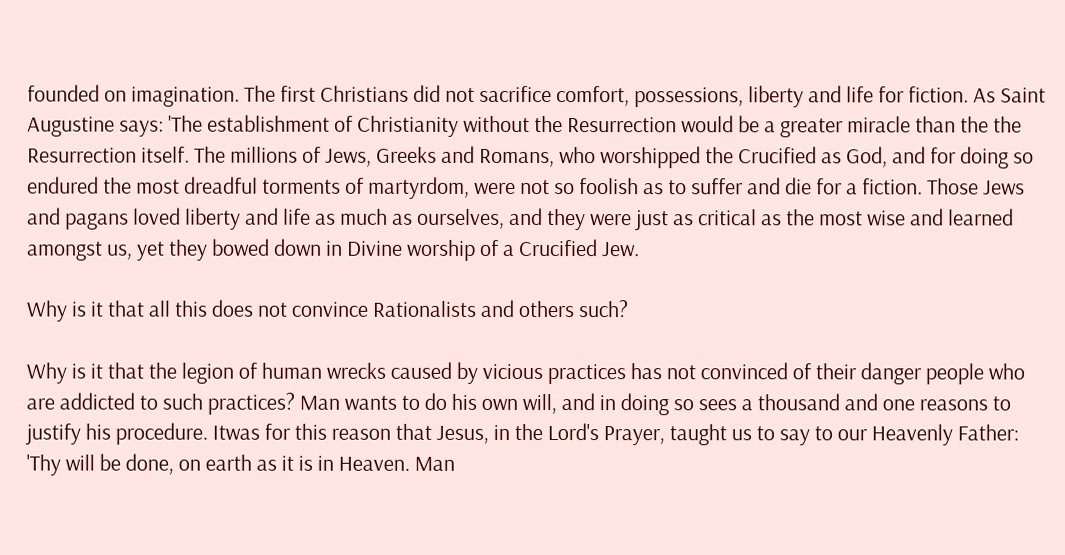founded on imagination. The first Christians did not sacrifice comfort, possessions, liberty and life for fiction. As Saint Augustine says: 'The establishment of Christianity without the Resurrection would be a greater miracle than the the Resurrection itself. The millions of Jews, Greeks and Romans, who worshipped the Crucified as God, and for doing so endured the most dreadful torments of martyrdom, were not so foolish as to suffer and die for a fiction. Those Jews and pagans loved liberty and life as much as ourselves, and they were just as critical as the most wise and learned amongst us, yet they bowed down in Divine worship of a Crucified Jew.

Why is it that all this does not convince Rationalists and others such?

Why is it that the legion of human wrecks caused by vicious practices has not convinced of their danger people who are addicted to such practices? Man wants to do his own will, and in doing so sees a thousand and one reasons to justify his procedure. Itwas for this reason that Jesus, in the Lord's Prayer, taught us to say to our Heavenly Father: 'Thy will be done, on earth as it is in Heaven. Man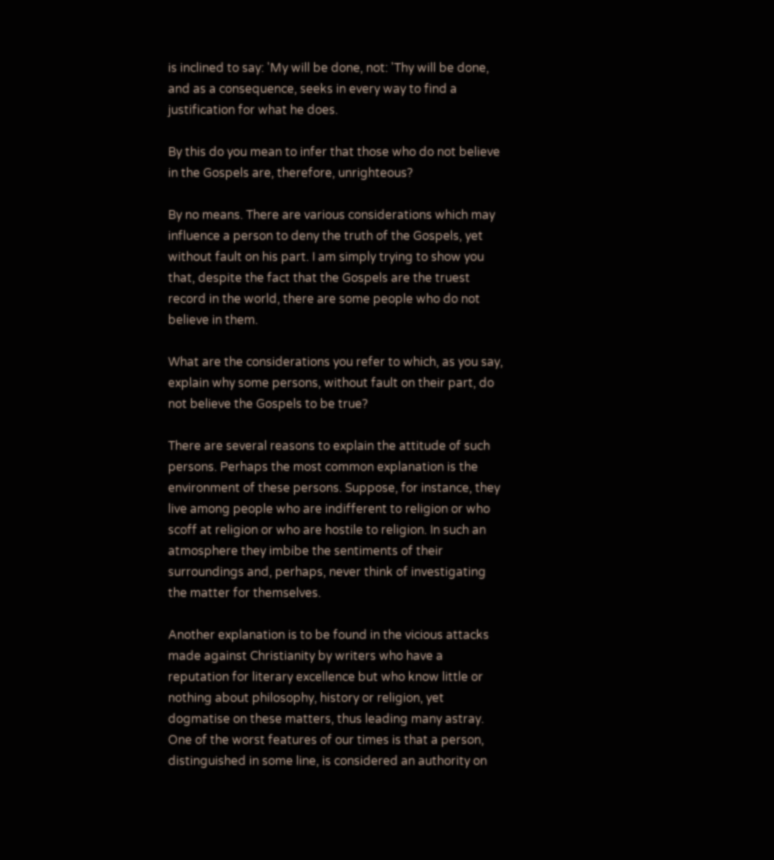is inclined to say: 'My will be done, not: 'Thy will be done, and as a consequence, seeks in every way to find a justification for what he does.

By this do you mean to infer that those who do not believe in the Gospels are, therefore, unrighteous?

By no means. There are various considerations which may influence a person to deny the truth of the Gospels, yet without fault on his part. I am simply trying to show you that, despite the fact that the Gospels are the truest record in the world, there are some people who do not believe in them.

What are the considerations you refer to which, as you say, explain why some persons, without fault on their part, do not believe the Gospels to be true?

There are several reasons to explain the attitude of such persons. Perhaps the most common explanation is the environment of these persons. Suppose, for instance, they live among people who are indifferent to religion or who scoff at religion or who are hostile to religion. In such an atmosphere they imbibe the sentiments of their surroundings and, perhaps, never think of investigating the matter for themselves.

Another explanation is to be found in the vicious attacks made against Christianity by writers who have a reputation for literary excellence but who know little or nothing about philosophy, history or religion, yet dogmatise on these matters, thus leading many astray. One of the worst features of our times is that a person, distinguished in some line, is considered an authority on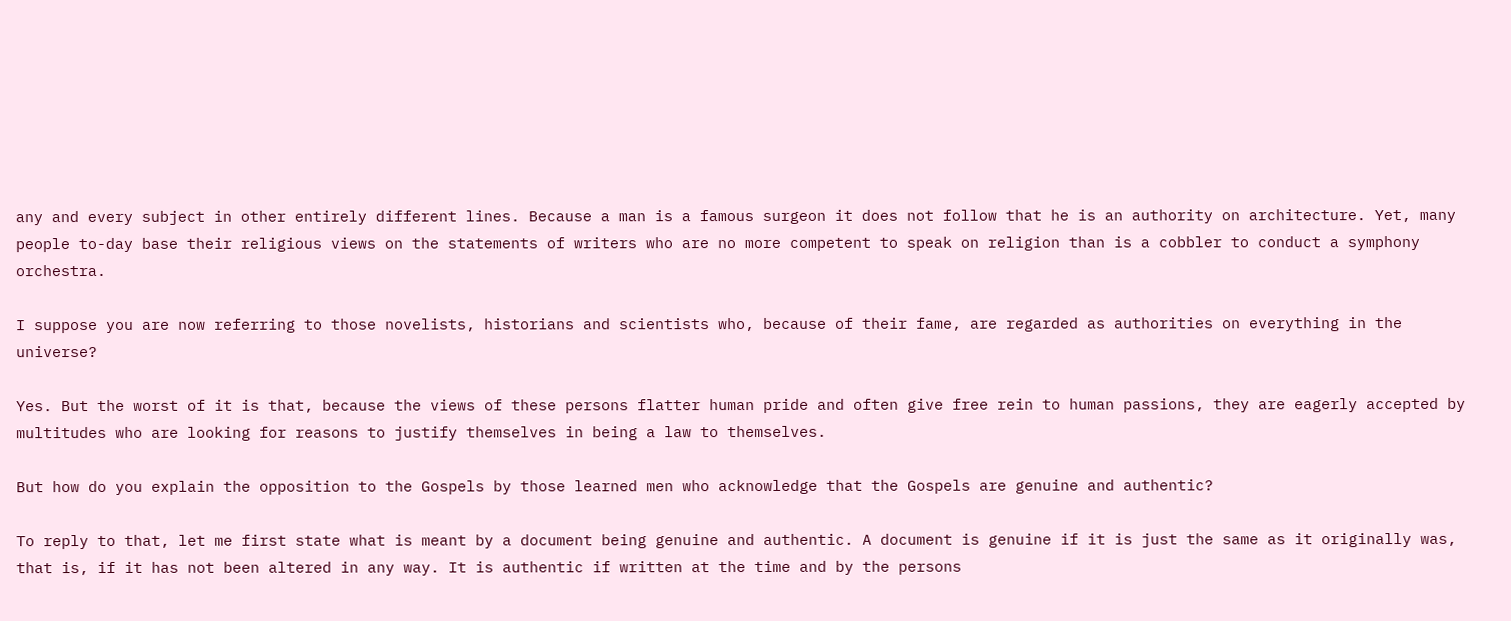any and every subject in other entirely different lines. Because a man is a famous surgeon it does not follow that he is an authority on architecture. Yet, many people to-day base their religious views on the statements of writers who are no more competent to speak on religion than is a cobbler to conduct a symphony orchestra.

I suppose you are now referring to those novelists, historians and scientists who, because of their fame, are regarded as authorities on everything in the universe?

Yes. But the worst of it is that, because the views of these persons flatter human pride and often give free rein to human passions, they are eagerly accepted by multitudes who are looking for reasons to justify themselves in being a law to themselves.

But how do you explain the opposition to the Gospels by those learned men who acknowledge that the Gospels are genuine and authentic?

To reply to that, let me first state what is meant by a document being genuine and authentic. A document is genuine if it is just the same as it originally was, that is, if it has not been altered in any way. It is authentic if written at the time and by the persons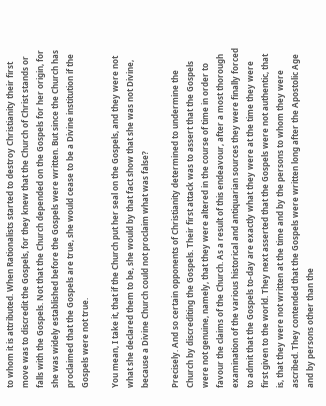to whom it is attributed. When Rationalists started to destroy Christianity their first move was to discredit the Gospels, for they knew that the Church of Christ stands or falls with the Gospels. Not that the Church depended on the Gospels for her origin, for she was widely established before the Gospels were written. But since the Church has proclaimed that the Gospels are true, she would cease to be a Divine institution if the Gospels were not true.

You mean, I take it, that if the Church put her seal on the Gospels, and they were not what she declared them to be, she would by that fact show that she was not Divine, because a Divine Church could not proclaim what was false?

Precisely. And so certain opponents of Christianity determined to undermine the Church by discrediting the Gospels. Their first attack was to assert that the Gospels were not genuine, namely, that they were altered in the course of time in order to favour the claims of the Church. As a result of this endeavour, after a most thorough examination of the various historical and antiquarian sources they were finally forced to admit that the Gospels to-day are exactly what they were at the time they were first given to the world. They next asserted that the Gospels were not authentic, that is, that they were not written at the time and by the persons to whom they were ascribed. They contended that the Gospels were written long after the Apostolic Age and by persons other than the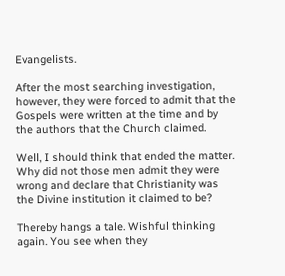Evangelists.

After the most searching investigation, however, they were forced to admit that the Gospels were written at the time and by the authors that the Church claimed.

Well, I should think that ended the matter. Why did not those men admit they were wrong and declare that Christianity was the Divine institution it claimed to be?

Thereby hangs a tale. Wishful thinking again. You see when they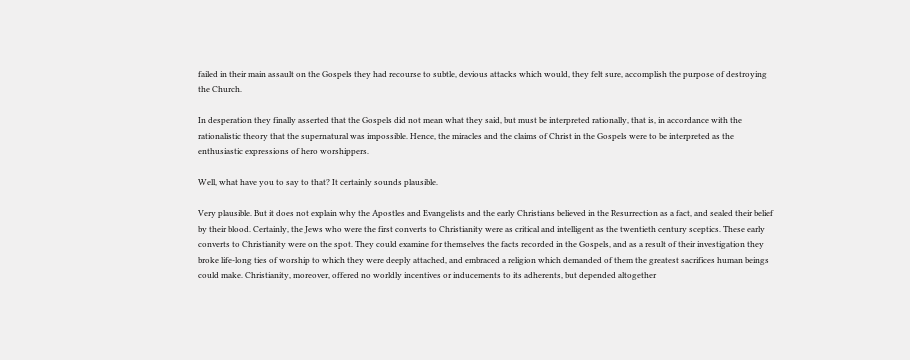failed in their main assault on the Gospels they had recourse to subtle, devious attacks which would, they felt sure, accomplish the purpose of destroying the Church.

In desperation they finally asserted that the Gospels did not mean what they said, but must be interpreted rationally, that is, in accordance with the rationalistic theory that the supernatural was impossible. Hence, the miracles and the claims of Christ in the Gospels were to be interpreted as the enthusiastic expressions of hero worshippers.

Well, what have you to say to that? It certainly sounds plausible.

Very plausible. But it does not explain why the Apostles and Evangelists and the early Christians believed in the Resurrection as a fact, and sealed their belief by their blood. Certainly, the Jews who were the first converts to Christianity were as critical and intelligent as the twentieth century sceptics. These early converts to Christianity were on the spot. They could examine for themselves the facts recorded in the Gospels, and as a result of their investigation they broke life-long ties of worship to which they were deeply attached, and embraced a religion which demanded of them the greatest sacrifices human beings could make. Christianity, moreover, offered no worldly incentives or inducements to its adherents, but depended altogether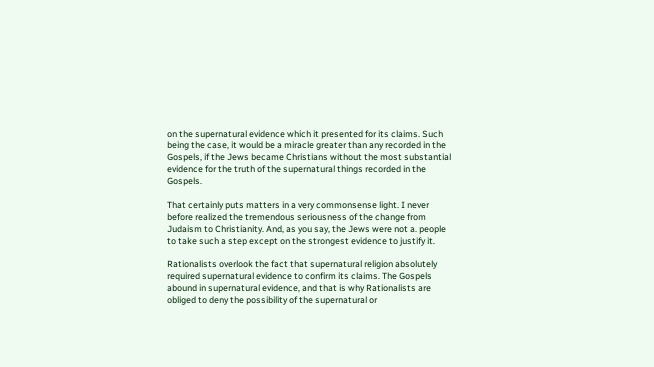on the supernatural evidence which it presented for its claims. Such being the case, it would be a miracle greater than any recorded in the Gospels, if the Jews became Christians without the most substantial evidence for the truth of the supernatural things recorded in the Gospels.

That certainly puts matters in a very commonsense light. I never before realized the tremendous seriousness of the change from Judaism to Christianity. And, as you say, the Jews were not a. people to take such a step except on the strongest evidence to justify it.

Rationalists overlook the fact that supernatural religion absolutely required supernatural evidence to confirm its claims. The Gospels abound in supernatural evidence, and that is why Rationalists are obliged to deny the possibility of the supernatural or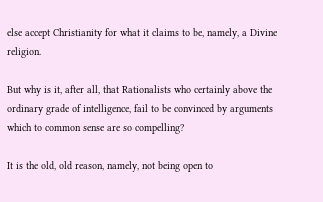else accept Christianity for what it claims to be, namely, a Divine religion.

But why is it, after all, that Rationalists who certainly above the ordinary grade of intelligence, fail to be convinced by arguments which to common sense are so compelling?

It is the old, old reason, namely, not being open to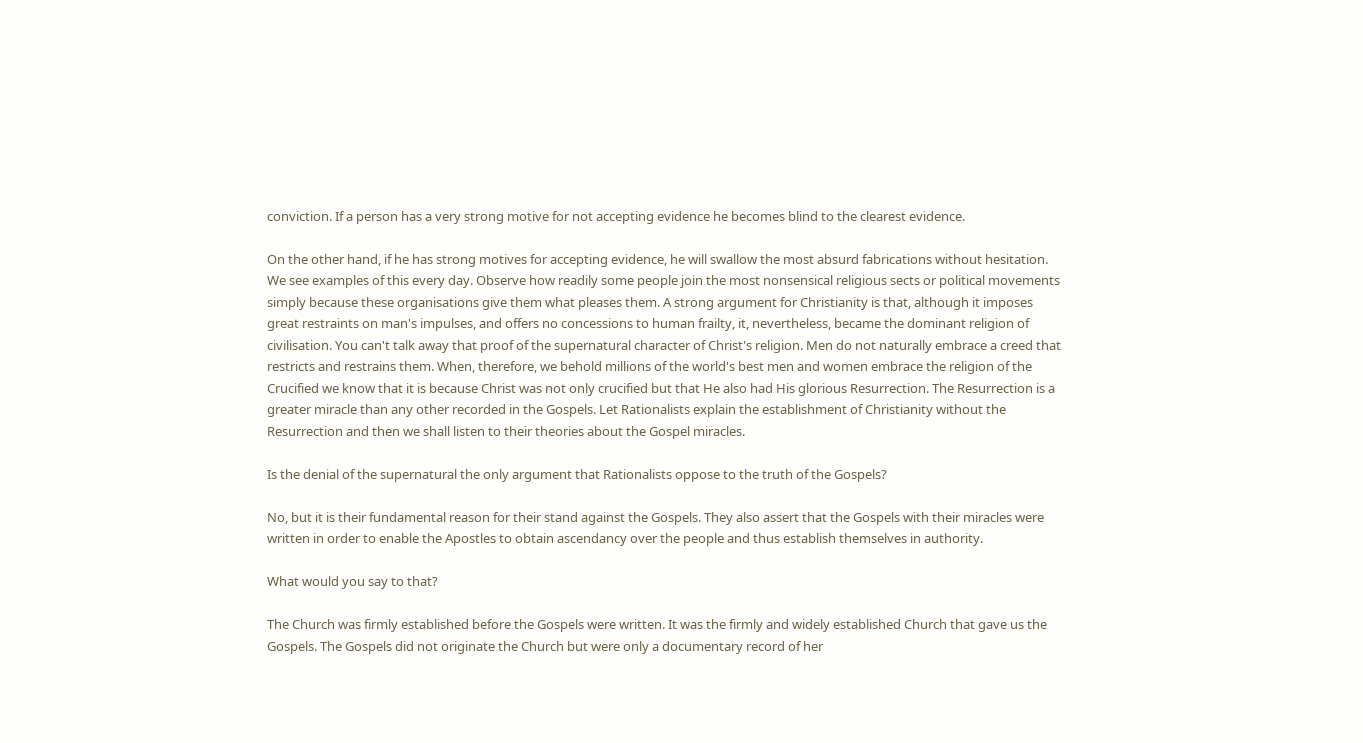conviction. If a person has a very strong motive for not accepting evidence he becomes blind to the clearest evidence.

On the other hand, if he has strong motives for accepting evidence, he will swallow the most absurd fabrications without hesitation. We see examples of this every day. Observe how readily some people join the most nonsensical religious sects or political movements simply because these organisations give them what pleases them. A strong argument for Christianity is that, although it imposes great restraints on man's impulses, and offers no concessions to human frailty, it, nevertheless, became the dominant religion of civilisation. You can't talk away that proof of the supernatural character of Christ's religion. Men do not naturally embrace a creed that restricts and restrains them. When, therefore, we behold millions of the world's best men and women embrace the religion of the Crucified we know that it is because Christ was not only crucified but that He also had His glorious Resurrection. The Resurrection is a greater miracle than any other recorded in the Gospels. Let Rationalists explain the establishment of Christianity without the Resurrection and then we shall listen to their theories about the Gospel miracles.

Is the denial of the supernatural the only argument that Rationalists oppose to the truth of the Gospels?

No, but it is their fundamental reason for their stand against the Gospels. They also assert that the Gospels with their miracles were written in order to enable the Apostles to obtain ascendancy over the people and thus establish themselves in authority.

What would you say to that?

The Church was firmly established before the Gospels were written. It was the firmly and widely established Church that gave us the Gospels. The Gospels did not originate the Church but were only a documentary record of her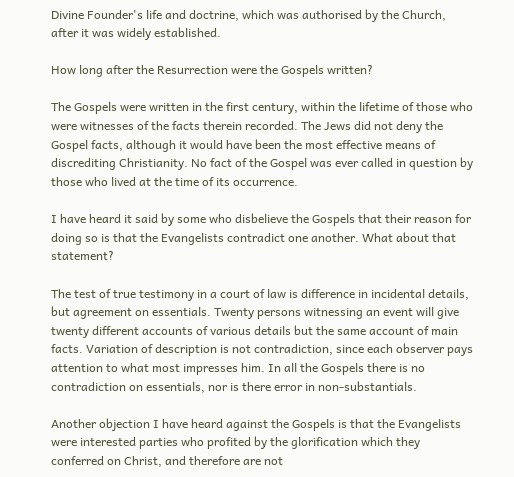Divine Founder's life and doctrine, which was authorised by the Church, after it was widely established.

How long after the Resurrection were the Gospels written?

The Gospels were written in the first century, within the lifetime of those who were witnesses of the facts therein recorded. The Jews did not deny the Gospel facts, although it would have been the most effective means of discrediting Christianity. No fact of the Gospel was ever called in question by those who lived at the time of its occurrence.

I have heard it said by some who disbelieve the Gospels that their reason for doing so is that the Evangelists contradict one another. What about that statement?

The test of true testimony in a court of law is difference in incidental details, but agreement on essentials. Twenty persons witnessing an event will give twenty different accounts of various details but the same account of main facts. Variation of description is not contradiction, since each observer pays attention to what most impresses him. In all the Gospels there is no contradiction on essentials, nor is there error in non-substantials.

Another objection I have heard against the Gospels is that the Evangelists were interested parties who profited by the glorification which they conferred on Christ, and therefore are not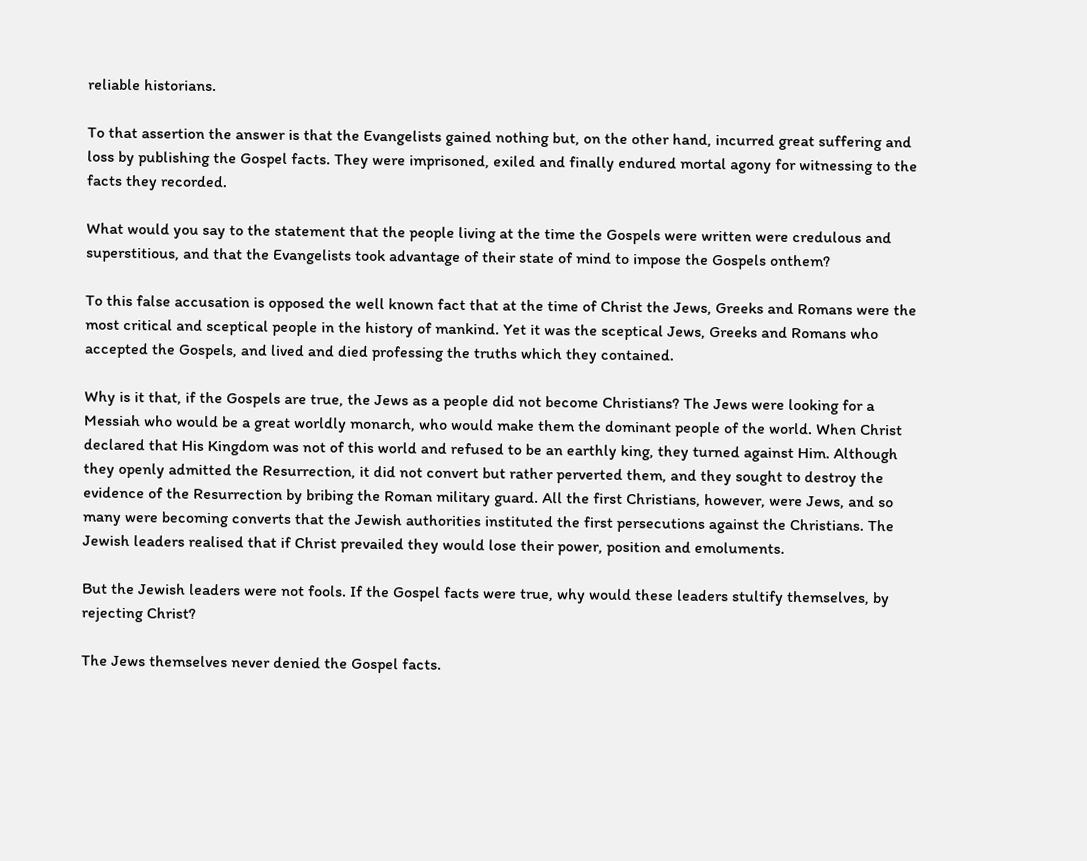reliable historians.

To that assertion the answer is that the Evangelists gained nothing but, on the other hand, incurred great suffering and loss by publishing the Gospel facts. They were imprisoned, exiled and finally endured mortal agony for witnessing to the facts they recorded.

What would you say to the statement that the people living at the time the Gospels were written were credulous and superstitious, and that the Evangelists took advantage of their state of mind to impose the Gospels onthem?

To this false accusation is opposed the well known fact that at the time of Christ the Jews, Greeks and Romans were the most critical and sceptical people in the history of mankind. Yet it was the sceptical Jews, Greeks and Romans who accepted the Gospels, and lived and died professing the truths which they contained.

Why is it that, if the Gospels are true, the Jews as a people did not become Christians? The Jews were looking for a Messiah who would be a great worldly monarch, who would make them the dominant people of the world. When Christ declared that His Kingdom was not of this world and refused to be an earthly king, they turned against Him. Although they openly admitted the Resurrection, it did not convert but rather perverted them, and they sought to destroy the evidence of the Resurrection by bribing the Roman military guard. All the first Christians, however, were Jews, and so many were becoming converts that the Jewish authorities instituted the first persecutions against the Christians. The Jewish leaders realised that if Christ prevailed they would lose their power, position and emoluments.

But the Jewish leaders were not fools. If the Gospel facts were true, why would these leaders stultify themselves, by rejecting Christ?

The Jews themselves never denied the Gospel facts.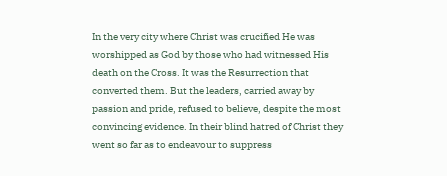In the very city where Christ was crucified He was worshipped as God by those who had witnessed His death on the Cross. It was the Resurrection that converted them. But the leaders, carried away by passion and pride, refused to believe, despite the most convincing evidence. In their blind hatred of Christ they went so far as to endeavour to suppress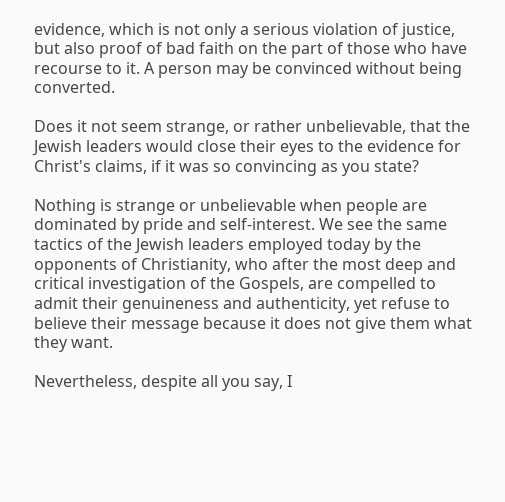evidence, which is not only a serious violation of justice, but also proof of bad faith on the part of those who have recourse to it. A person may be convinced without being converted.

Does it not seem strange, or rather unbelievable, that the Jewish leaders would close their eyes to the evidence for Christ's claims, if it was so convincing as you state?

Nothing is strange or unbelievable when people are dominated by pride and self-interest. We see the same tactics of the Jewish leaders employed today by the opponents of Christianity, who after the most deep and critical investigation of the Gospels, are compelled to admit their genuineness and authenticity, yet refuse to believe their message because it does not give them what they want.

Nevertheless, despite all you say, I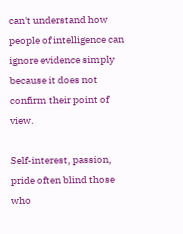can't understand how people of intelligence can ignore evidence simply because it does not confirm their point of view.

Self-interest, passion, pride often blind those who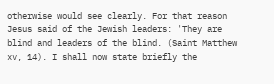otherwise would see clearly. For that reason Jesus said of the Jewish leaders: 'They are blind and leaders of the blind. (Saint Matthew xv, 14). I shall now state briefly the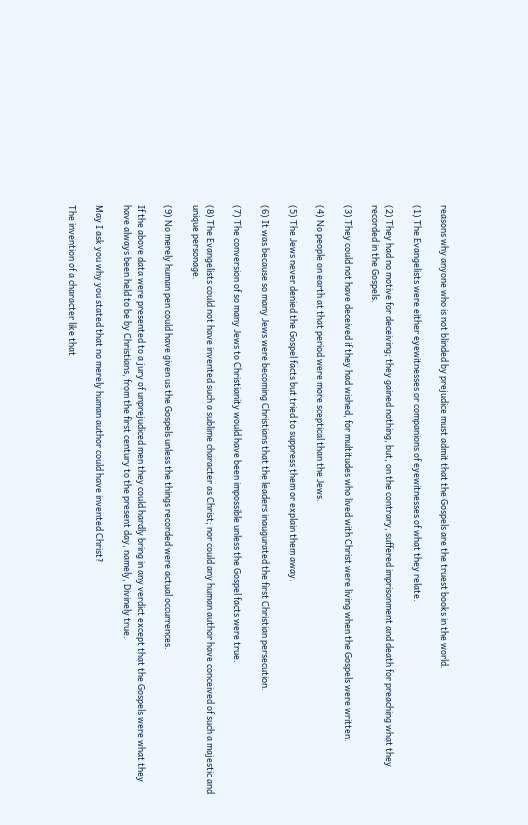reasons why anyone who is not blinded by prejudice must admit that the Gospels are the truest books in the world.

(1) The Evangelists were either eyewitnesses or companions of eyewitnesses of what they relate.

(2) They had no motive for deceiving; they gained nothing, but, on the contrary, suffered imprisonment and death for preaching what they recorded in the Gospels.

(3) They could not have deceived if they had wished, for multitudes who lived with Christ were living when the Gospels were written.

(4) No people on earth at that period were more sceptical than the Jews.

(5) The Jews never denied the Gospel facts but tried to suppress them or explain them away.

(6) It was because so many Jews were becoming Christians that the leaders inaugurated the first Christian persecution.

(7) The conversion of so many Jews to Christianity would have been impossible unless the Gospel facts were true.

(8) The Evangelists could not have invented such a sublime character as Christ; nor could any human author have conceived of such a majestic and unique personage.

(9) No merely human pen could have given us the Gospels unless the things recorded were actual occurrences.

If the above data were presented to a jury of unprejudiced men they could hardly bring in any verdict except that the Gospels were what they have always been held to be by Christians, from the first century to the present day, namely, Divinely true.

May I ask you why you stated that no merely human author could have invented Christ?

The invention of a character like that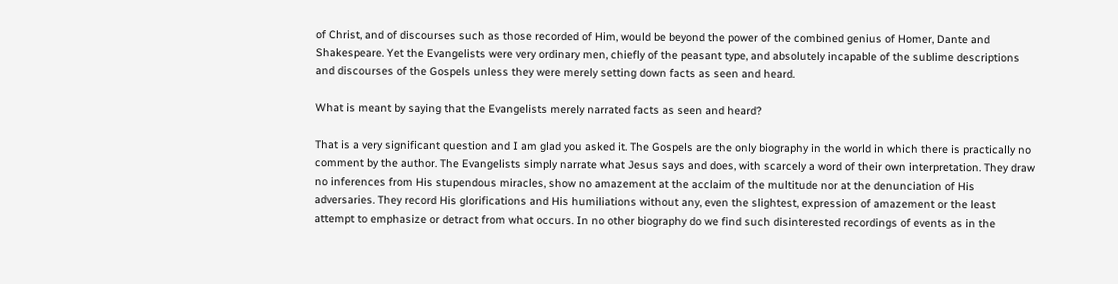of Christ, and of discourses such as those recorded of Him, would be beyond the power of the combined genius of Homer, Dante and Shakespeare. Yet the Evangelists were very ordinary men, chiefly of the peasant type, and absolutely incapable of the sublime descriptions and discourses of the Gospels unless they were merely setting down facts as seen and heard.

What is meant by saying that the Evangelists merely narrated facts as seen and heard?

That is a very significant question and I am glad you asked it. The Gospels are the only biography in the world in which there is practically no comment by the author. The Evangelists simply narrate what Jesus says and does, with scarcely a word of their own interpretation. They draw no inferences from His stupendous miracles, show no amazement at the acclaim of the multitude nor at the denunciation of His adversaries. They record His glorifications and His humiliations without any, even the slightest, expression of amazement or the least attempt to emphasize or detract from what occurs. In no other biography do we find such disinterested recordings of events as in the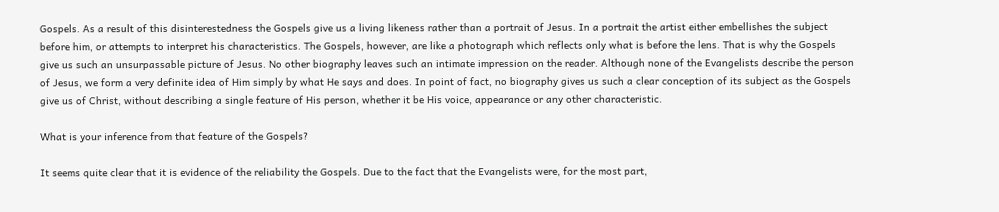Gospels. As a result of this disinterestedness the Gospels give us a living likeness rather than a portrait of Jesus. In a portrait the artist either embellishes the subject before him, or attempts to interpret his characteristics. The Gospels, however, are like a photograph which reflects only what is before the lens. That is why the Gospels give us such an unsurpassable picture of Jesus. No other biography leaves such an intimate impression on the reader. Although none of the Evangelists describe the person of Jesus, we form a very definite idea of Him simply by what He says and does. In point of fact, no biography gives us such a clear conception of its subject as the Gospels give us of Christ, without describing a single feature of His person, whether it be His voice, appearance or any other characteristic.

What is your inference from that feature of the Gospels?

It seems quite clear that it is evidence of the reliability the Gospels. Due to the fact that the Evangelists were, for the most part,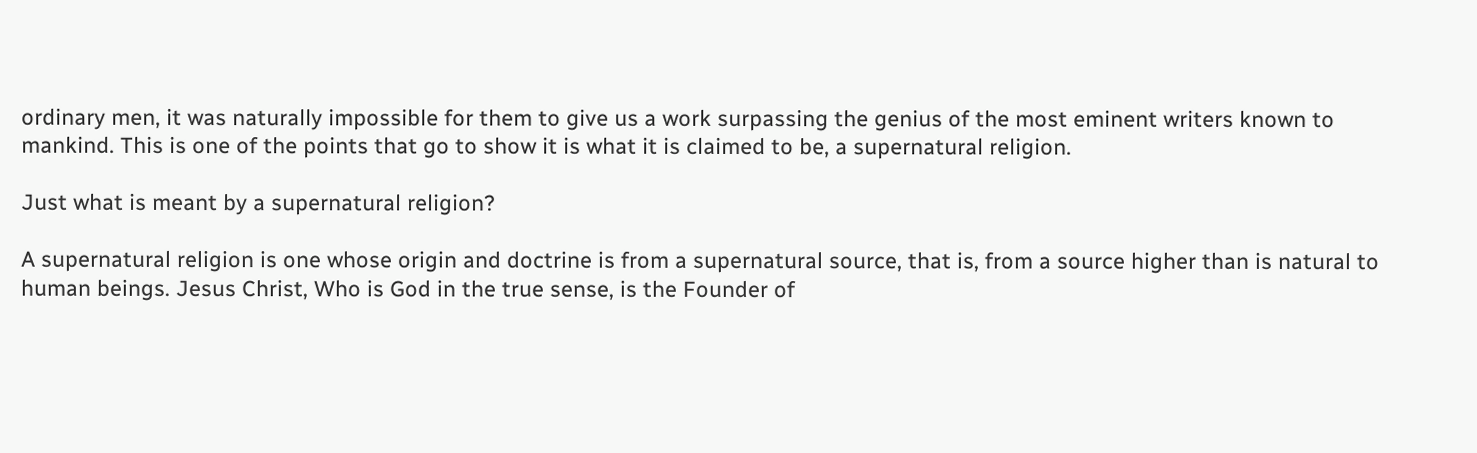ordinary men, it was naturally impossible for them to give us a work surpassing the genius of the most eminent writers known to mankind. This is one of the points that go to show it is what it is claimed to be, a supernatural religion.

Just what is meant by a supernatural religion?

A supernatural religion is one whose origin and doctrine is from a supernatural source, that is, from a source higher than is natural to human beings. Jesus Christ, Who is God in the true sense, is the Founder of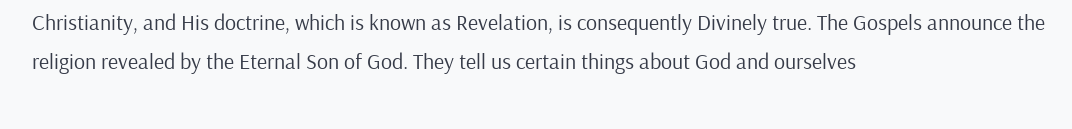Christianity, and His doctrine, which is known as Revelation, is consequently Divinely true. The Gospels announce the religion revealed by the Eternal Son of God. They tell us certain things about God and ourselves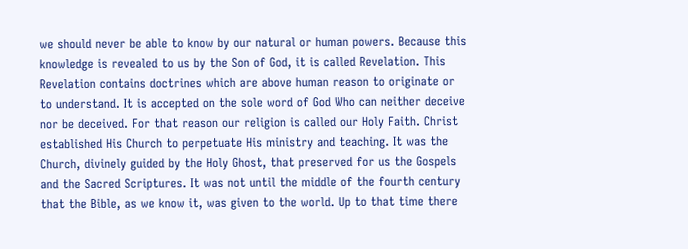we should never be able to know by our natural or human powers. Because this knowledge is revealed to us by the Son of God, it is called Revelation. This Revelation contains doctrines which are above human reason to originate or to understand. It is accepted on the sole word of God Who can neither deceive nor be deceived. For that reason our religion is called our Holy Faith. Christ established His Church to perpetuate His ministry and teaching. It was the Church, divinely guided by the Holy Ghost, that preserved for us the Gospels and the Sacred Scriptures. It was not until the middle of the fourth century that the Bible, as we know it, was given to the world. Up to that time there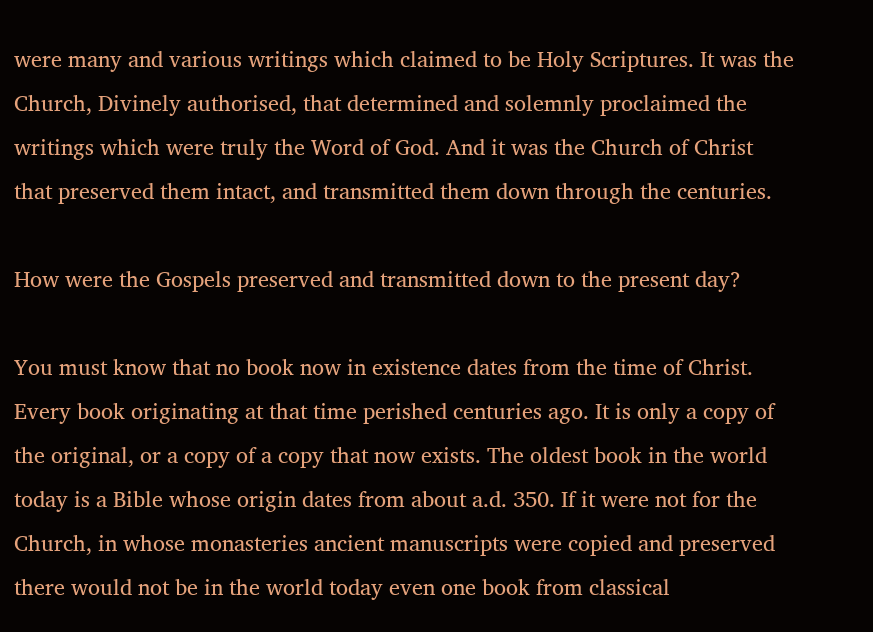were many and various writings which claimed to be Holy Scriptures. It was the Church, Divinely authorised, that determined and solemnly proclaimed the writings which were truly the Word of God. And it was the Church of Christ that preserved them intact, and transmitted them down through the centuries.

How were the Gospels preserved and transmitted down to the present day?

You must know that no book now in existence dates from the time of Christ. Every book originating at that time perished centuries ago. It is only a copy of the original, or a copy of a copy that now exists. The oldest book in the world today is a Bible whose origin dates from about a.d. 350. If it were not for the Church, in whose monasteries ancient manuscripts were copied and preserved there would not be in the world today even one book from classical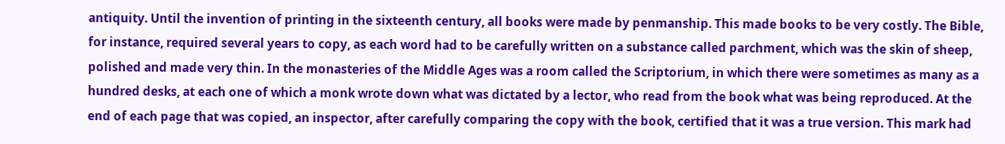antiquity. Until the invention of printing in the sixteenth century, all books were made by penmanship. This made books to be very costly. The Bible, for instance, required several years to copy, as each word had to be carefully written on a substance called parchment, which was the skin of sheep, polished and made very thin. In the monasteries of the Middle Ages was a room called the Scriptorium, in which there were sometimes as many as a hundred desks, at each one of which a monk wrote down what was dictated by a lector, who read from the book what was being reproduced. At the end of each page that was copied, an inspector, after carefully comparing the copy with the book, certified that it was a true version. This mark had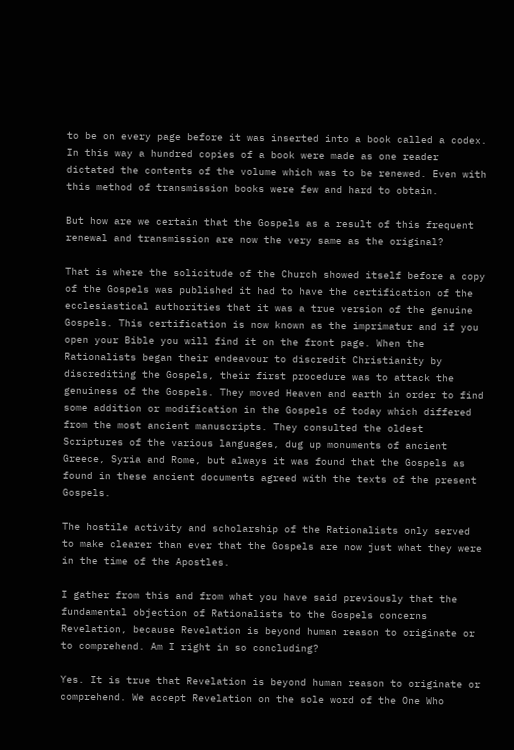to be on every page before it was inserted into a book called a codex. In this way a hundred copies of a book were made as one reader dictated the contents of the volume which was to be renewed. Even with this method of transmission books were few and hard to obtain.

But how are we certain that the Gospels as a result of this frequent renewal and transmission are now the very same as the original?

That is where the solicitude of the Church showed itself before a copy of the Gospels was published it had to have the certification of the ecclesiastical authorities that it was a true version of the genuine Gospels. This certification is now known as the imprimatur and if you open your Bible you will find it on the front page. When the Rationalists began their endeavour to discredit Christianity by discrediting the Gospels, their first procedure was to attack the genuiness of the Gospels. They moved Heaven and earth in order to find some addition or modification in the Gospels of today which differed from the most ancient manuscripts. They consulted the oldest Scriptures of the various languages, dug up monuments of ancient Greece, Syria and Rome, but always it was found that the Gospels as found in these ancient documents agreed with the texts of the present Gospels.

The hostile activity and scholarship of the Rationalists only served to make clearer than ever that the Gospels are now just what they were in the time of the Apostles.

I gather from this and from what you have said previously that the fundamental objection of Rationalists to the Gospels concerns Revelation, because Revelation is beyond human reason to originate or to comprehend. Am I right in so concluding?

Yes. It is true that Revelation is beyond human reason to originate or comprehend. We accept Revelation on the sole word of the One Who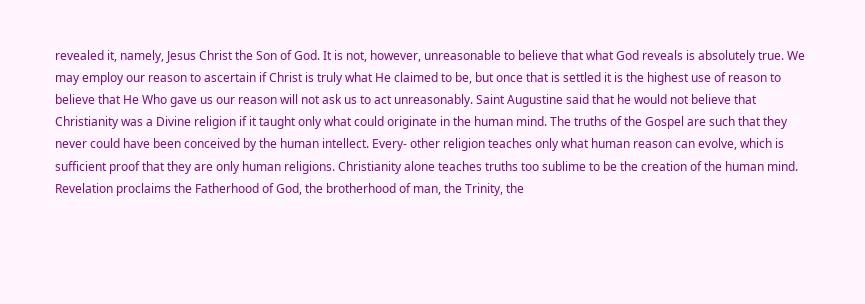revealed it, namely, Jesus Christ the Son of God. It is not, however, unreasonable to believe that what God reveals is absolutely true. We may employ our reason to ascertain if Christ is truly what He claimed to be, but once that is settled it is the highest use of reason to believe that He Who gave us our reason will not ask us to act unreasonably. Saint Augustine said that he would not believe that Christianity was a Divine religion if it taught only what could originate in the human mind. The truths of the Gospel are such that they never could have been conceived by the human intellect. Every- other religion teaches only what human reason can evolve, which is sufficient proof that they are only human religions. Christianity alone teaches truths too sublime to be the creation of the human mind. Revelation proclaims the Fatherhood of God, the brotherhood of man, the Trinity, the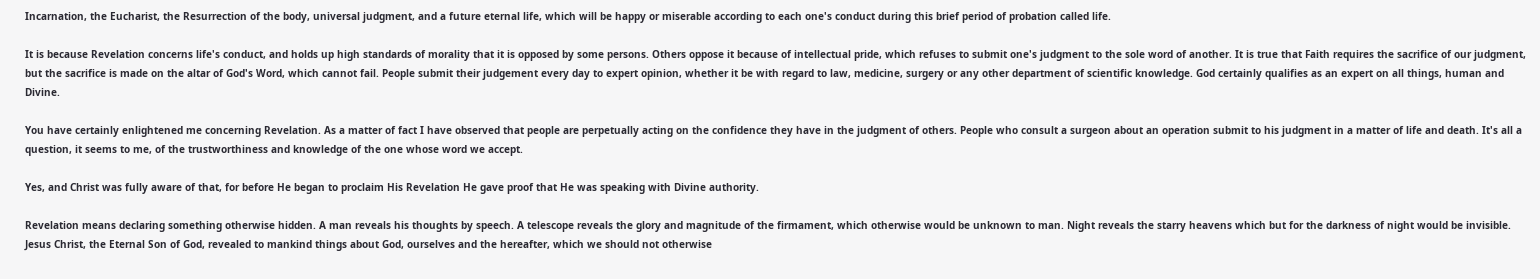Incarnation, the Eucharist, the Resurrection of the body, universal judgment, and a future eternal life, which will be happy or miserable according to each one's conduct during this brief period of probation called life.

It is because Revelation concerns life's conduct, and holds up high standards of morality that it is opposed by some persons. Others oppose it because of intellectual pride, which refuses to submit one's judgment to the sole word of another. It is true that Faith requires the sacrifice of our judgment, but the sacrifice is made on the altar of God's Word, which cannot fail. People submit their judgement every day to expert opinion, whether it be with regard to law, medicine, surgery or any other department of scientific knowledge. God certainly qualifies as an expert on all things, human and Divine.

You have certainly enlightened me concerning Revelation. As a matter of fact I have observed that people are perpetually acting on the confidence they have in the judgment of others. People who consult a surgeon about an operation submit to his judgment in a matter of life and death. It's all a question, it seems to me, of the trustworthiness and knowledge of the one whose word we accept.

Yes, and Christ was fully aware of that, for before He began to proclaim His Revelation He gave proof that He was speaking with Divine authority.

Revelation means declaring something otherwise hidden. A man reveals his thoughts by speech. A telescope reveals the glory and magnitude of the firmament, which otherwise would be unknown to man. Night reveals the starry heavens which but for the darkness of night would be invisible. Jesus Christ, the Eternal Son of God, revealed to mankind things about God, ourselves and the hereafter, which we should not otherwise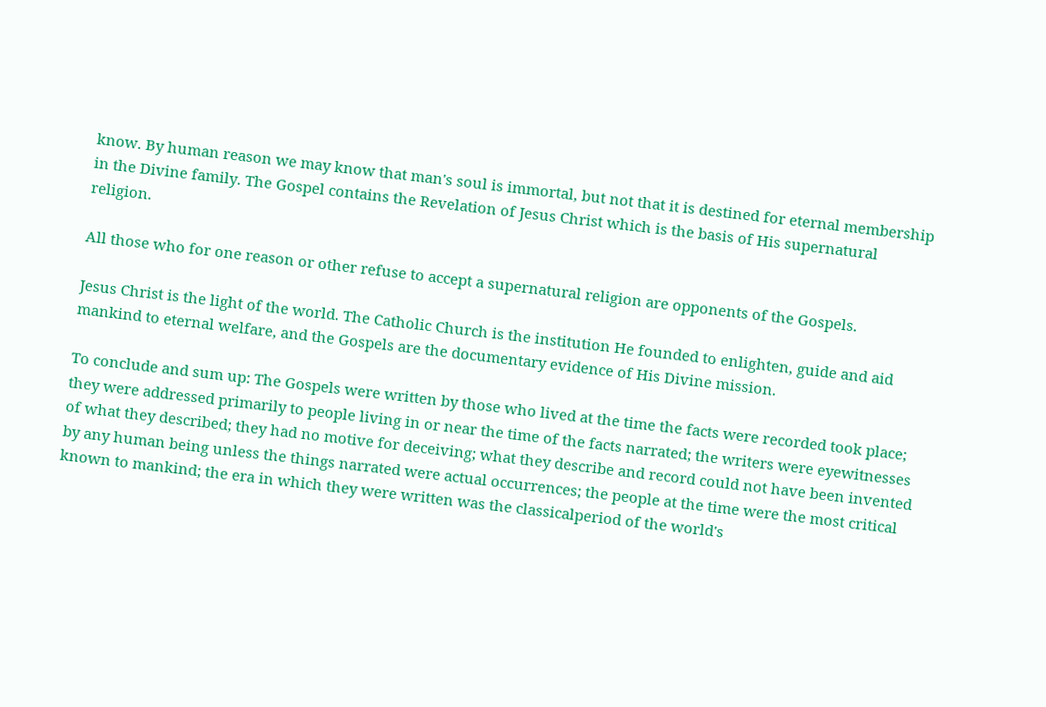know. By human reason we may know that man's soul is immortal, but not that it is destined for eternal membership in the Divine family. The Gospel contains the Revelation of Jesus Christ which is the basis of His supernatural religion.

All those who for one reason or other refuse to accept a supernatural religion are opponents of the Gospels.

Jesus Christ is the light of the world. The Catholic Church is the institution He founded to enlighten, guide and aid mankind to eternal welfare, and the Gospels are the documentary evidence of His Divine mission.

To conclude and sum up: The Gospels were written by those who lived at the time the facts were recorded took place; they were addressed primarily to people living in or near the time of the facts narrated; the writers were eyewitnesses of what they described; they had no motive for deceiving; what they describe and record could not have been invented by any human being unless the things narrated were actual occurrences; the people at the time were the most critical known to mankind; the era in which they were written was the classicalperiod of the world's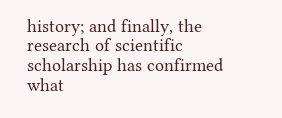history; and finally, the research of scientific scholarship has confirmed what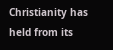Christianity has held from its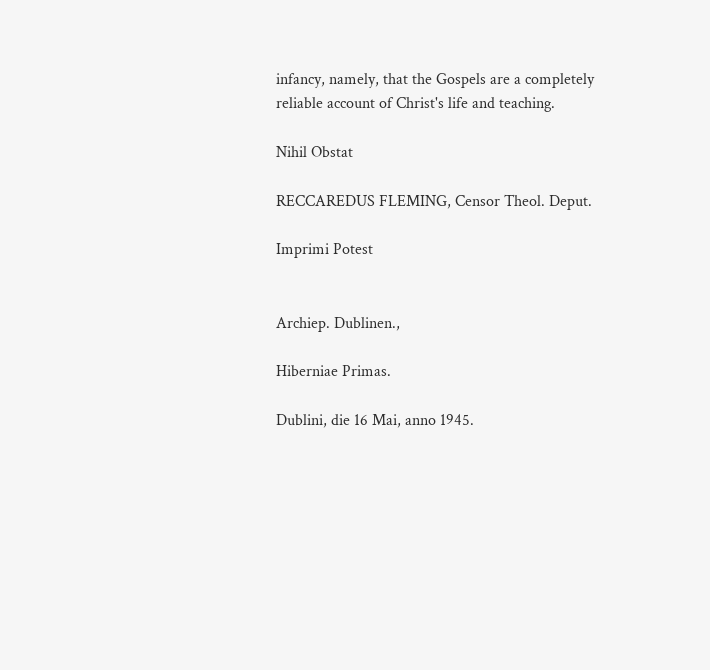infancy, namely, that the Gospels are a completely reliable account of Christ's life and teaching.

Nihil Obstat

RECCAREDUS FLEMING, Censor Theol. Deput.

Imprimi Potest


Archiep. Dublinen.,

Hiberniae Primas.

Dublini, die 16 Mai, anno 1945.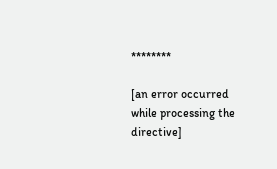********

[an error occurred while processing the directive]